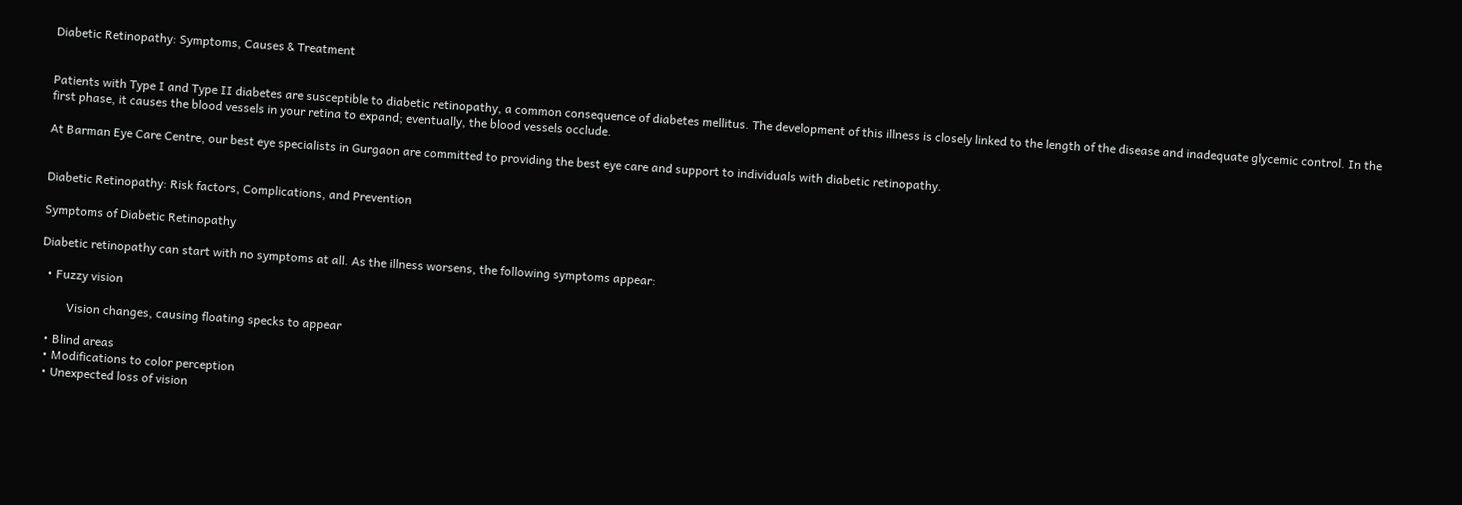Diabetic Retinopathy: Symptoms, Causes & Treatment


Patients with Type I and Type II diabetes are susceptible to diabetic retinopathy, a common consequence of diabetes mellitus. The development of this illness is closely linked to the length of the disease and inadequate glycemic control. In the first phase, it causes the blood vessels in your retina to expand; eventually, the blood vessels occlude.

At Barman Eye Care Centre, our best eye specialists in Gurgaon are committed to providing the best eye care and support to individuals with diabetic retinopathy.


Diabetic Retinopathy: Risk factors, Complications, and Prevention

Symptoms of Diabetic Retinopathy

Diabetic retinopathy can start with no symptoms at all. As the illness worsens, the following symptoms appear:

  • Fuzzy vision

         Vision changes, causing floating specks to appear

  • Blind areas
  • Modifications to color perception
  • Unexpected loss of vision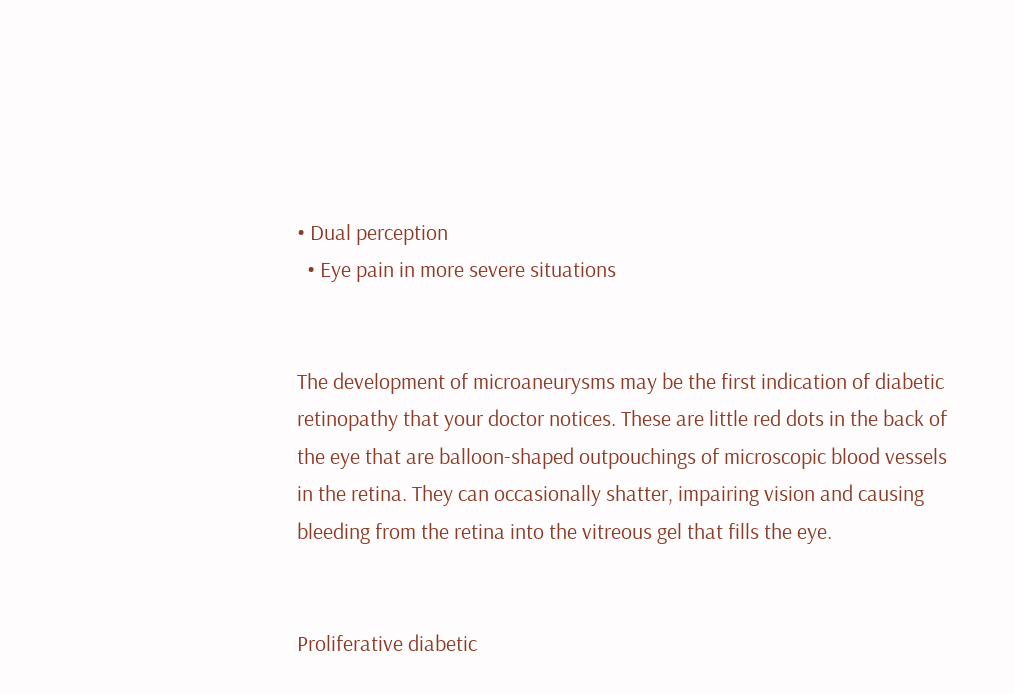• Dual perception
  • Eye pain in more severe situations


The development of microaneurysms may be the first indication of diabetic retinopathy that your doctor notices. These are little red dots in the back of the eye that are balloon-shaped outpouchings of microscopic blood vessels in the retina. They can occasionally shatter, impairing vision and causing bleeding from the retina into the vitreous gel that fills the eye.


Proliferative diabetic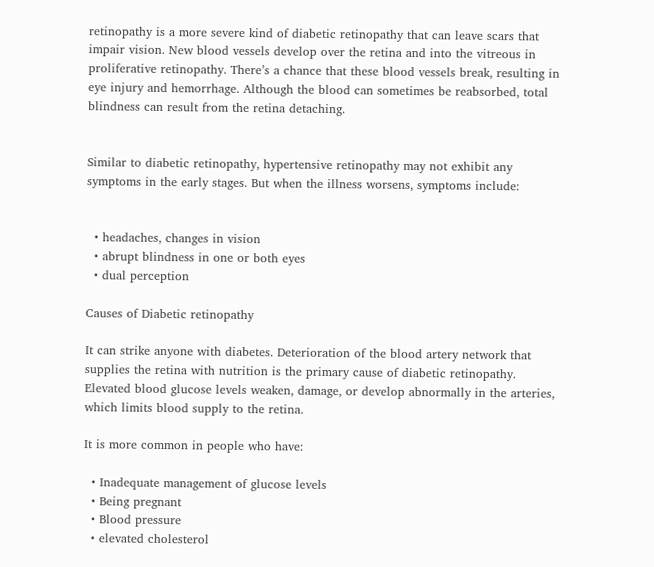retinopathy is a more severe kind of diabetic retinopathy that can leave scars that impair vision. New blood vessels develop over the retina and into the vitreous in proliferative retinopathy. There’s a chance that these blood vessels break, resulting in eye injury and hemorrhage. Although the blood can sometimes be reabsorbed, total blindness can result from the retina detaching.


Similar to diabetic retinopathy, hypertensive retinopathy may not exhibit any symptoms in the early stages. But when the illness worsens, symptoms include:


  • headaches, changes in vision
  • abrupt blindness in one or both eyes
  • dual perception

Causes of Diabetic retinopathy

It can strike anyone with diabetes. Deterioration of the blood artery network that supplies the retina with nutrition is the primary cause of diabetic retinopathy. Elevated blood glucose levels weaken, damage, or develop abnormally in the arteries, which limits blood supply to the retina.

It is more common in people who have:

  • Inadequate management of glucose levels
  • Being pregnant
  • Blood pressure
  • elevated cholesterol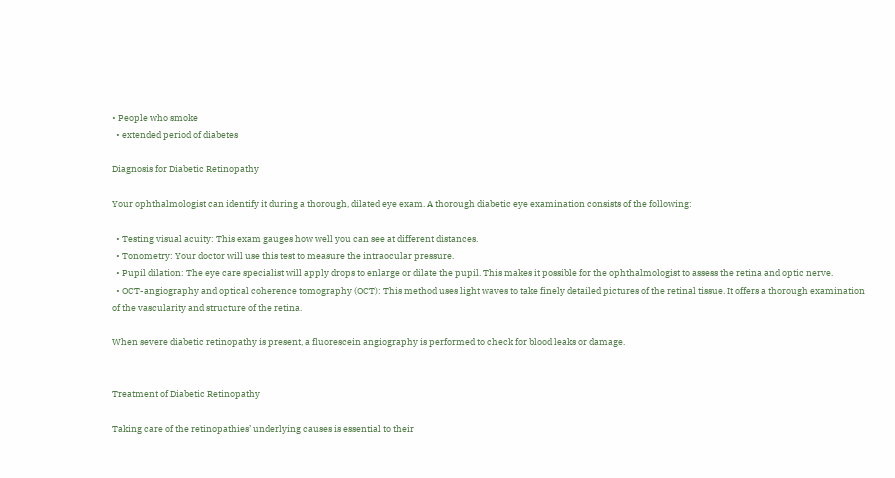• People who smoke
  • extended period of diabetes

Diagnosis for Diabetic Retinopathy

Your ophthalmologist can identify it during a thorough, dilated eye exam. A thorough diabetic eye examination consists of the following:

  • Testing visual acuity: This exam gauges how well you can see at different distances.
  • Tonometry: Your doctor will use this test to measure the intraocular pressure.
  • Pupil dilation: The eye care specialist will apply drops to enlarge or dilate the pupil. This makes it possible for the ophthalmologist to assess the retina and optic nerve.
  • OCT-angiography and optical coherence tomography (OCT): This method uses light waves to take finely detailed pictures of the retinal tissue. It offers a thorough examination of the vascularity and structure of the retina.

When severe diabetic retinopathy is present, a fluorescein angiography is performed to check for blood leaks or damage.


Treatment of Diabetic Retinopathy

Taking care of the retinopathies’ underlying causes is essential to their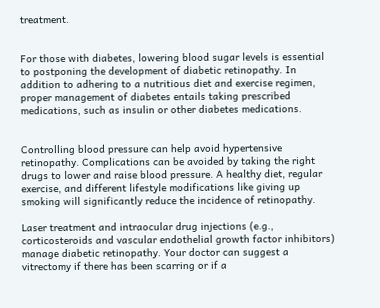treatment.


For those with diabetes, lowering blood sugar levels is essential to postponing the development of diabetic retinopathy. In addition to adhering to a nutritious diet and exercise regimen, proper management of diabetes entails taking prescribed medications, such as insulin or other diabetes medications.


Controlling blood pressure can help avoid hypertensive retinopathy. Complications can be avoided by taking the right drugs to lower and raise blood pressure. A healthy diet, regular exercise, and different lifestyle modifications like giving up smoking will significantly reduce the incidence of retinopathy.

Laser treatment and intraocular drug injections (e.g., corticosteroids and vascular endothelial growth factor inhibitors) manage diabetic retinopathy. Your doctor can suggest a vitrectomy if there has been scarring or if a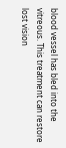blood vessel has bled into the vitreous. This treatment can restore lost vision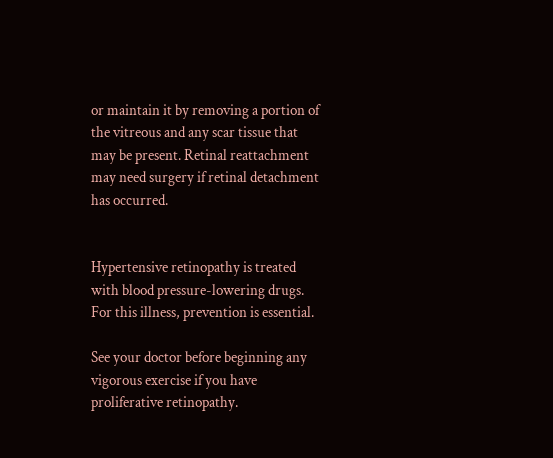or maintain it by removing a portion of the vitreous and any scar tissue that may be present. Retinal reattachment may need surgery if retinal detachment has occurred.


Hypertensive retinopathy is treated with blood pressure-lowering drugs. For this illness, prevention is essential.

See your doctor before beginning any vigorous exercise if you have proliferative retinopathy.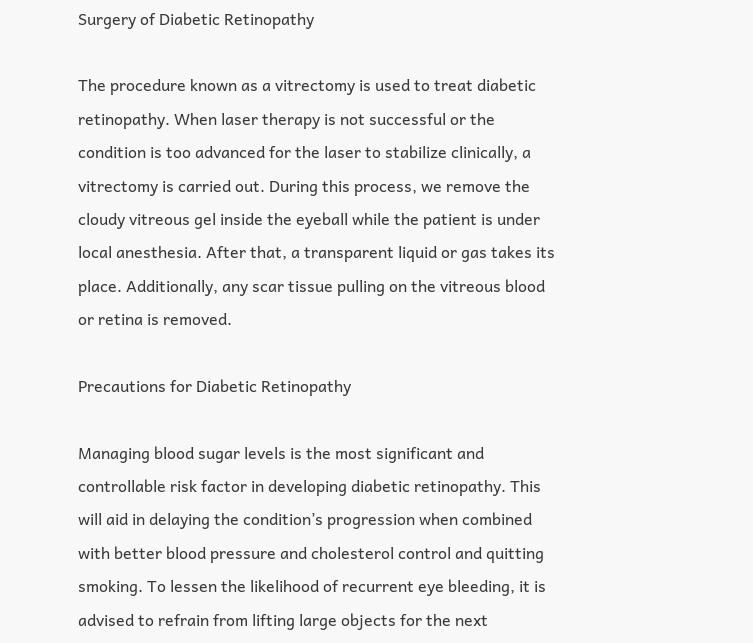Surgery of Diabetic Retinopathy

The procedure known as a vitrectomy is used to treat diabetic retinopathy. When laser therapy is not successful or the condition is too advanced for the laser to stabilize clinically, a vitrectomy is carried out. During this process, we remove the cloudy vitreous gel inside the eyeball while the patient is under local anesthesia. After that, a transparent liquid or gas takes its place. Additionally, any scar tissue pulling on the vitreous blood or retina is removed.

Precautions for Diabetic Retinopathy

Managing blood sugar levels is the most significant and controllable risk factor in developing diabetic retinopathy. This will aid in delaying the condition’s progression when combined with better blood pressure and cholesterol control and quitting smoking. To lessen the likelihood of recurrent eye bleeding, it is advised to refrain from lifting large objects for the next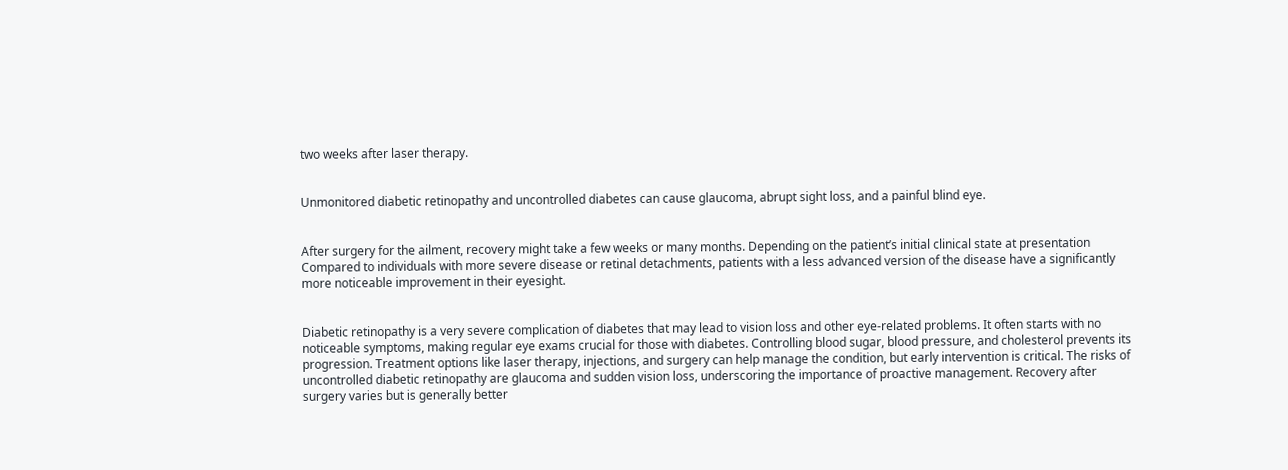two weeks after laser therapy.


Unmonitored diabetic retinopathy and uncontrolled diabetes can cause glaucoma, abrupt sight loss, and a painful blind eye.


After surgery for the ailment, recovery might take a few weeks or many months. Depending on the patient’s initial clinical state at presentation Compared to individuals with more severe disease or retinal detachments, patients with a less advanced version of the disease have a significantly more noticeable improvement in their eyesight.


Diabetic retinopathy is a very severe complication of diabetes that may lead to vision loss and other eye-related problems. It often starts with no noticeable symptoms, making regular eye exams crucial for those with diabetes. Controlling blood sugar, blood pressure, and cholesterol prevents its progression. Treatment options like laser therapy, injections, and surgery can help manage the condition, but early intervention is critical. The risks of uncontrolled diabetic retinopathy are glaucoma and sudden vision loss, underscoring the importance of proactive management. Recovery after surgery varies but is generally better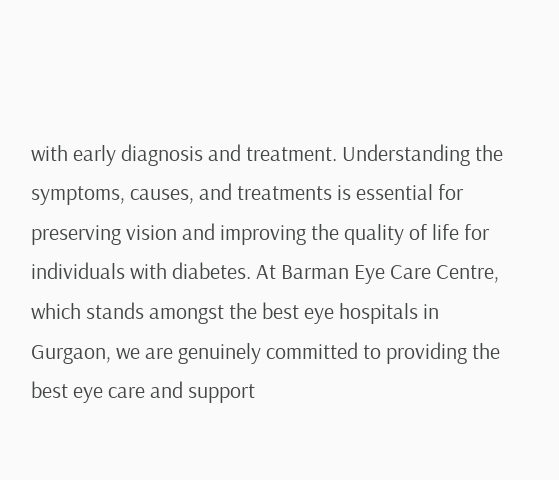with early diagnosis and treatment. Understanding the symptoms, causes, and treatments is essential for preserving vision and improving the quality of life for individuals with diabetes. At Barman Eye Care Centre, which stands amongst the best eye hospitals in Gurgaon, we are genuinely committed to providing the best eye care and support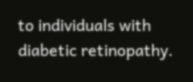to individuals with diabetic retinopathy.